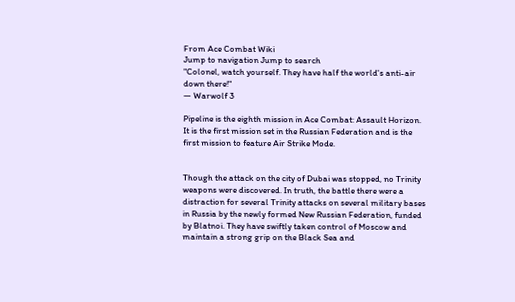From Ace Combat Wiki
Jump to navigation Jump to search
"Colonel, watch yourself. They have half the world's anti-air down there!"
― Warwolf 3

Pipeline is the eighth mission in Ace Combat: Assault Horizon. It is the first mission set in the Russian Federation and is the first mission to feature Air Strike Mode.


Though the attack on the city of Dubai was stopped, no Trinity weapons were discovered. In truth, the battle there were a distraction for several Trinity attacks on several military bases in Russia by the newly formed New Russian Federation, funded by Blatnoi. They have swiftly taken control of Moscow and maintain a strong grip on the Black Sea and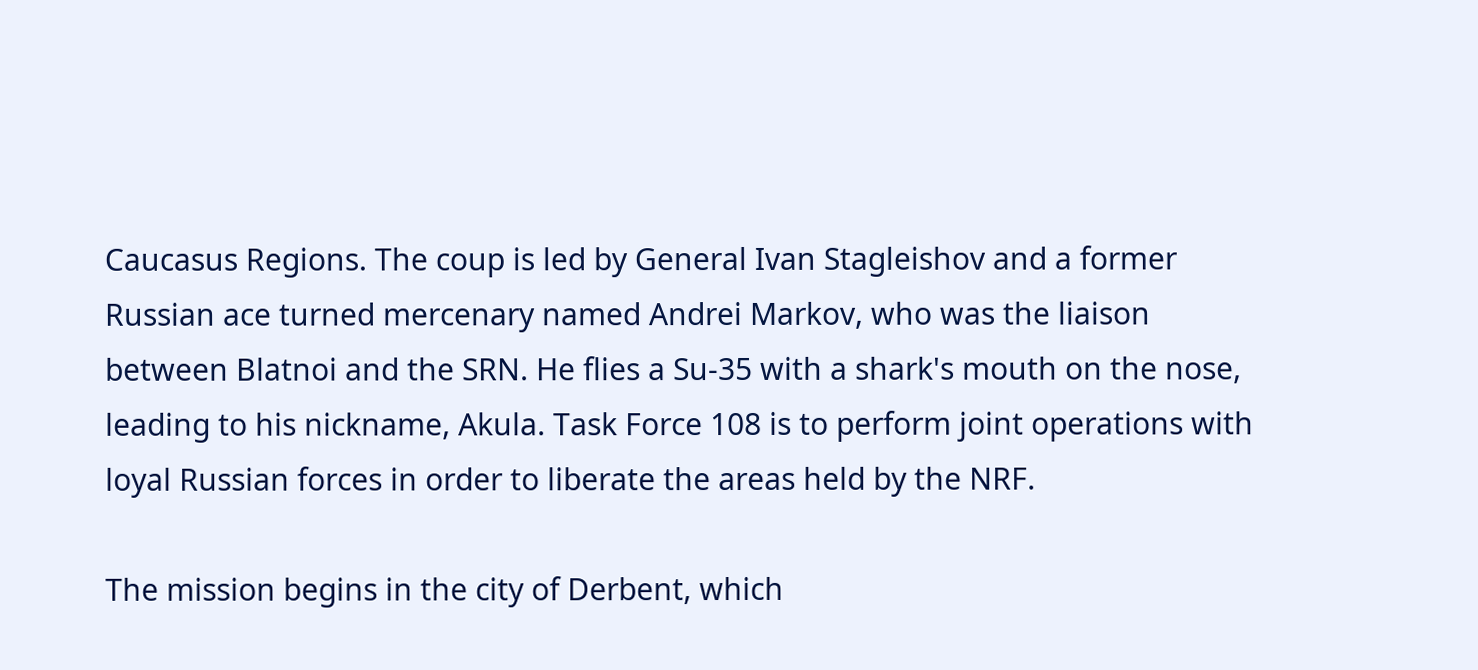Caucasus Regions. The coup is led by General Ivan Stagleishov and a former Russian ace turned mercenary named Andrei Markov, who was the liaison between Blatnoi and the SRN. He flies a Su-35 with a shark's mouth on the nose, leading to his nickname, Akula. Task Force 108 is to perform joint operations with loyal Russian forces in order to liberate the areas held by the NRF.

The mission begins in the city of Derbent, which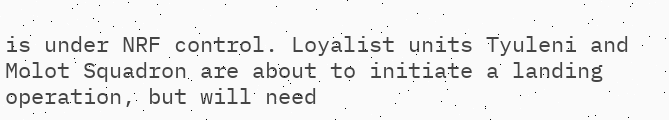is under NRF control. Loyalist units Tyuleni and Molot Squadron are about to initiate a landing operation, but will need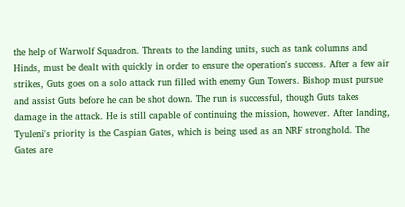the help of Warwolf Squadron. Threats to the landing units, such as tank columns and Hinds, must be dealt with quickly in order to ensure the operation's success. After a few air strikes, Guts goes on a solo attack run filled with enemy Gun Towers. Bishop must pursue and assist Guts before he can be shot down. The run is successful, though Guts takes damage in the attack. He is still capable of continuing the mission, however. After landing, Tyuleni's priority is the Caspian Gates, which is being used as an NRF stronghold. The Gates are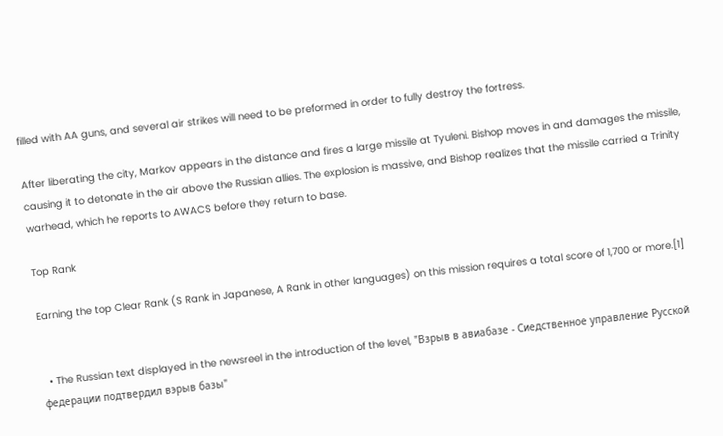filled with AA guns, and several air strikes will need to be preformed in order to fully destroy the fortress.

After liberating the city, Markov appears in the distance and fires a large missile at Tyuleni. Bishop moves in and damages the missile, causing it to detonate in the air above the Russian allies. The explosion is massive, and Bishop realizes that the missile carried a Trinity warhead, which he reports to AWACS before they return to base.

Top Rank

Earning the top Clear Rank (S Rank in Japanese, A Rank in other languages) on this mission requires a total score of 1,700 or more.[1]


  • The Russian text displayed in the newsreel in the introduction of the level, "Взрыв в авиабазе - Сиедственное управление Русской федерации подтвердил вэрыв базы"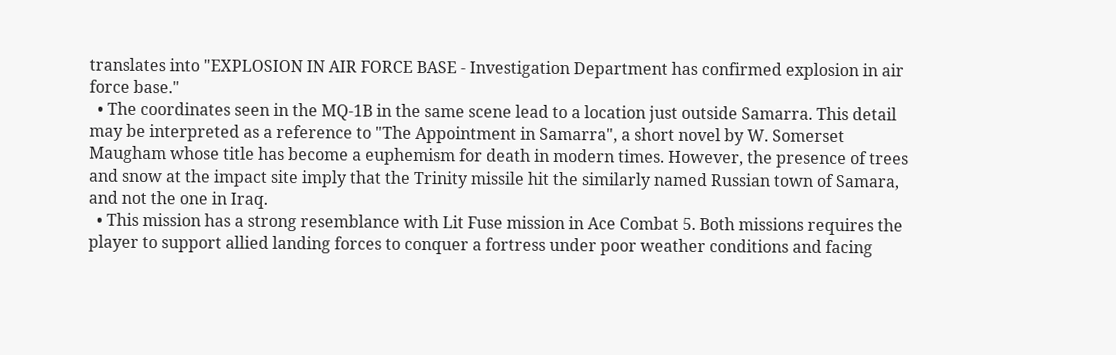translates into "EXPLOSION IN AIR FORCE BASE - Investigation Department has confirmed explosion in air force base."
  • The coordinates seen in the MQ-1B in the same scene lead to a location just outside Samarra. This detail may be interpreted as a reference to "The Appointment in Samarra", a short novel by W. Somerset Maugham whose title has become a euphemism for death in modern times. However, the presence of trees and snow at the impact site imply that the Trinity missile hit the similarly named Russian town of Samara, and not the one in Iraq.
  • This mission has a strong resemblance with Lit Fuse mission in Ace Combat 5. Both missions requires the player to support allied landing forces to conquer a fortress under poor weather conditions and facing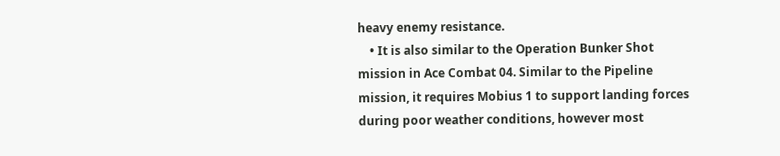heavy enemy resistance.
    • It is also similar to the Operation Bunker Shot mission in Ace Combat 04. Similar to the Pipeline mission, it requires Mobius 1 to support landing forces during poor weather conditions, however most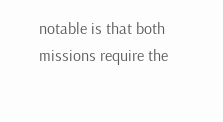notable is that both missions require the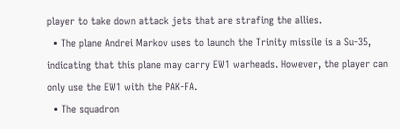player to take down attack jets that are strafing the allies.
  • The plane Andrei Markov uses to launch the Trinity missile is a Su-35, indicating that this plane may carry EW1 warheads. However, the player can only use the EW1 with the PAK-FA.
  • The squadron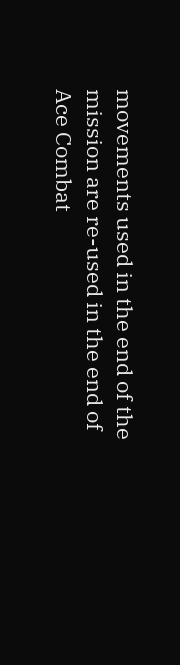movements used in the end of the mission are re-used in the end of Ace Combat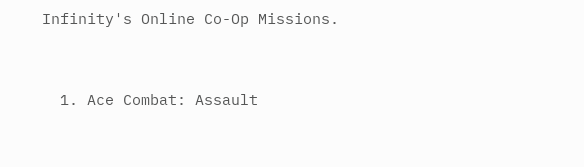Infinity's Online Co-Op Missions.


  1. Ace Combat: Assault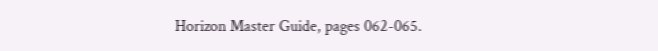Horizon Master Guide, pages 062-065.